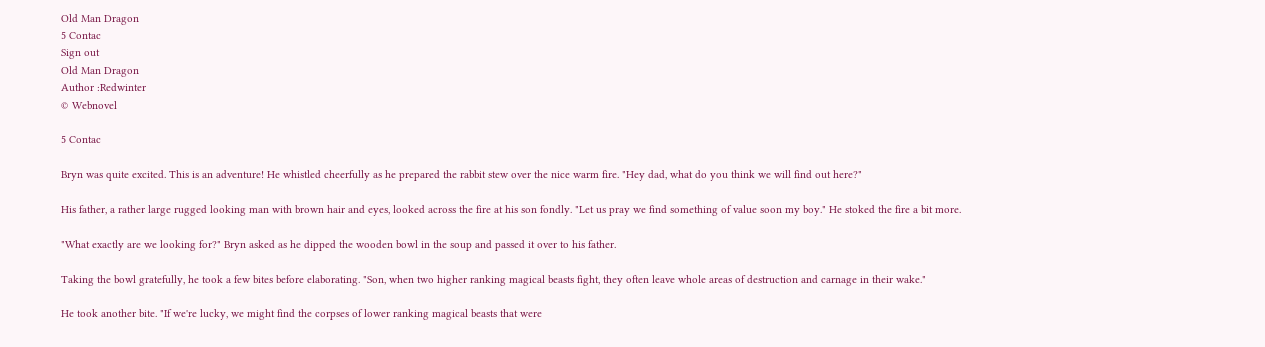Old Man Dragon
5 Contac
Sign out
Old Man Dragon
Author :Redwinter
© Webnovel

5 Contac

Bryn was quite excited. This is an adventure! He whistled cheerfully as he prepared the rabbit stew over the nice warm fire. "Hey dad, what do you think we will find out here?"

His father, a rather large rugged looking man with brown hair and eyes, looked across the fire at his son fondly. "Let us pray we find something of value soon my boy." He stoked the fire a bit more.

"What exactly are we looking for?" Bryn asked as he dipped the wooden bowl in the soup and passed it over to his father.

Taking the bowl gratefully, he took a few bites before elaborating. "Son, when two higher ranking magical beasts fight, they often leave whole areas of destruction and carnage in their wake."

He took another bite. "If we're lucky, we might find the corpses of lower ranking magical beasts that were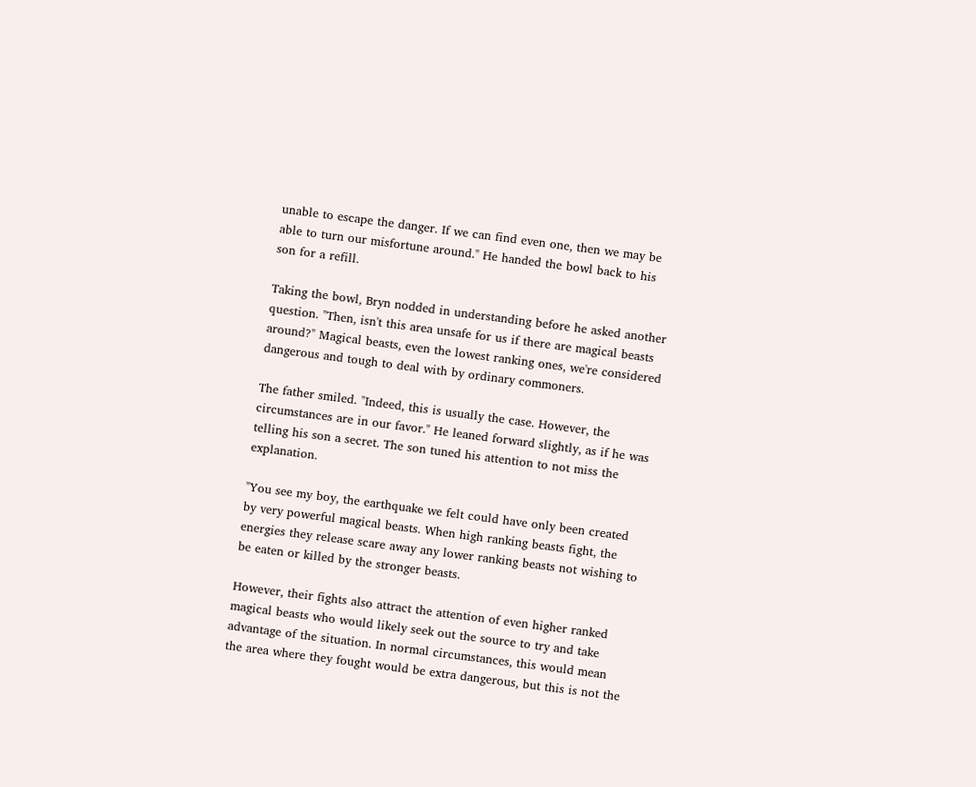unable to escape the danger. If we can find even one, then we may be able to turn our misfortune around." He handed the bowl back to his son for a refill.

Taking the bowl, Bryn nodded in understanding before he asked another question. "Then, isn't this area unsafe for us if there are magical beasts around?" Magical beasts, even the lowest ranking ones, we're considered dangerous and tough to deal with by ordinary commoners.

The father smiled. "Indeed, this is usually the case. However, the circumstances are in our favor." He leaned forward slightly, as if he was telling his son a secret. The son tuned his attention to not miss the explanation.

"You see my boy, the earthquake we felt could have only been created by very powerful magical beasts. When high ranking beasts fight, the energies they release scare away any lower ranking beasts not wishing to be eaten or killed by the stronger beasts.

However, their fights also attract the attention of even higher ranked magical beasts who would likely seek out the source to try and take advantage of the situation. In normal circumstances, this would mean the area where they fought would be extra dangerous, but this is not the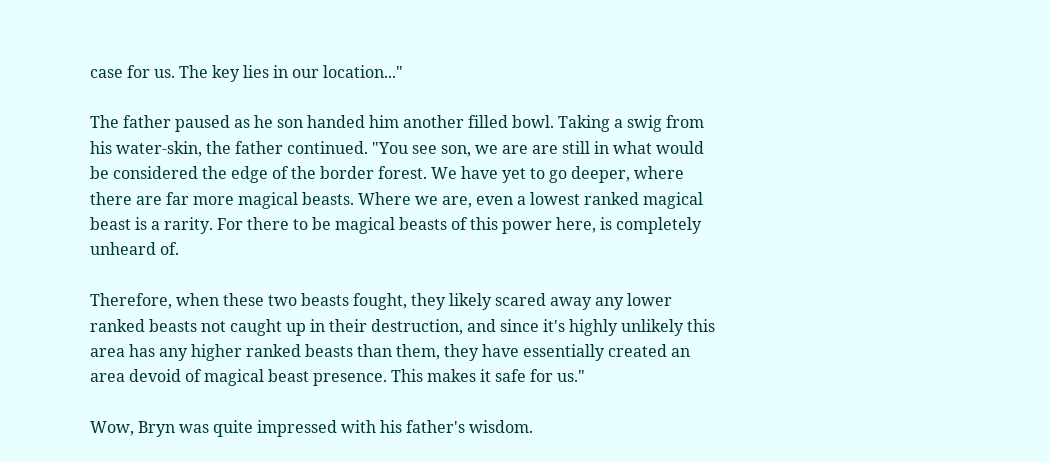case for us. The key lies in our location..."

The father paused as he son handed him another filled bowl. Taking a swig from his water-skin, the father continued. "You see son, we are are still in what would be considered the edge of the border forest. We have yet to go deeper, where there are far more magical beasts. Where we are, even a lowest ranked magical beast is a rarity. For there to be magical beasts of this power here, is completely unheard of.

Therefore, when these two beasts fought, they likely scared away any lower ranked beasts not caught up in their destruction, and since it's highly unlikely this area has any higher ranked beasts than them, they have essentially created an area devoid of magical beast presence. This makes it safe for us."

Wow, Bryn was quite impressed with his father's wisdom.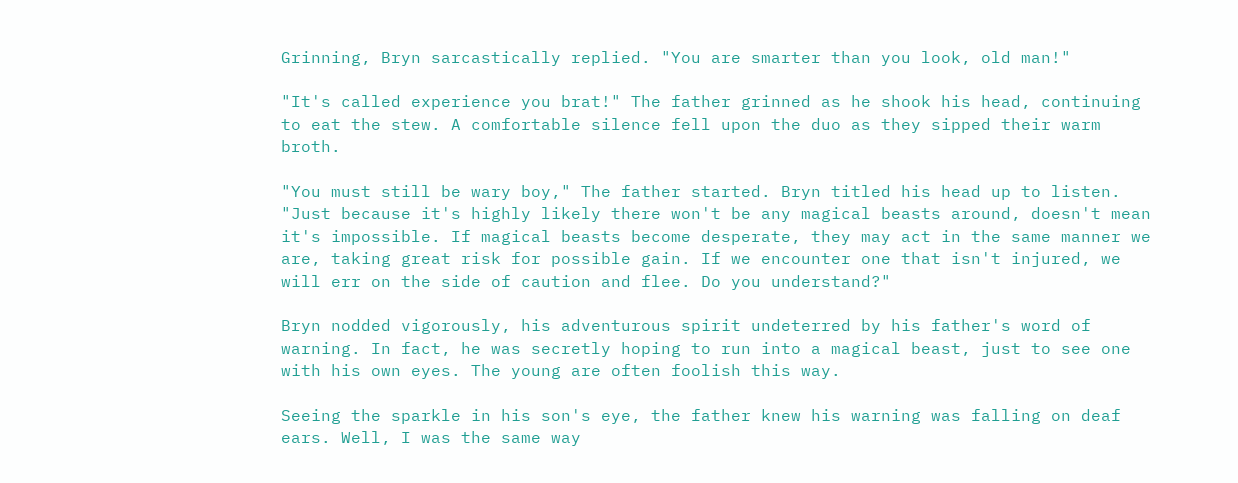Grinning, Bryn sarcastically replied. "You are smarter than you look, old man!"

"It's called experience you brat!" The father grinned as he shook his head, continuing to eat the stew. A comfortable silence fell upon the duo as they sipped their warm broth.

"You must still be wary boy," The father started. Bryn titled his head up to listen. "Just because it's highly likely there won't be any magical beasts around, doesn't mean it's impossible. If magical beasts become desperate, they may act in the same manner we are, taking great risk for possible gain. If we encounter one that isn't injured, we will err on the side of caution and flee. Do you understand?"

Bryn nodded vigorously, his adventurous spirit undeterred by his father's word of warning. In fact, he was secretly hoping to run into a magical beast, just to see one with his own eyes. The young are often foolish this way.

Seeing the sparkle in his son's eye, the father knew his warning was falling on deaf ears. Well, I was the same way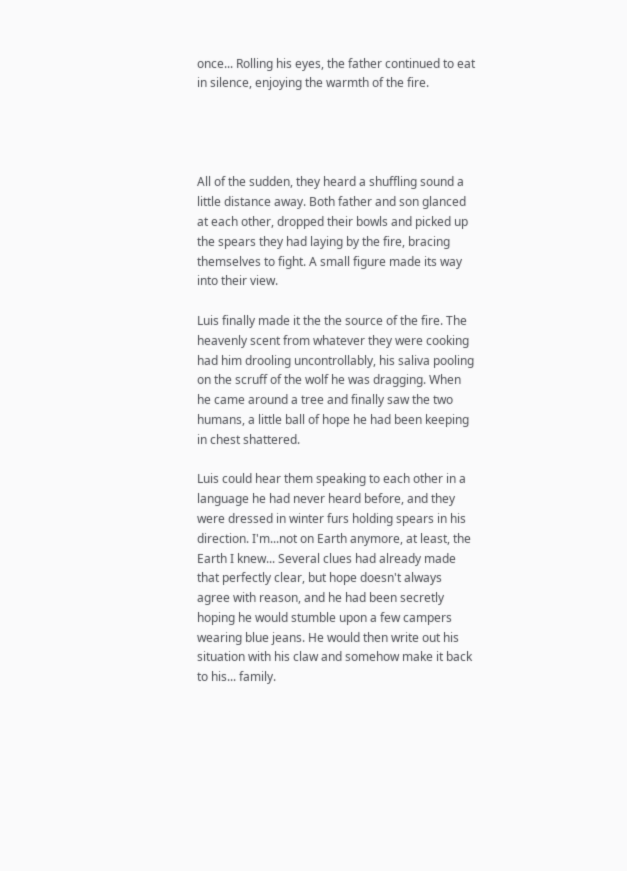once... Rolling his eyes, the father continued to eat in silence, enjoying the warmth of the fire.




All of the sudden, they heard a shuffling sound a little distance away. Both father and son glanced at each other, dropped their bowls and picked up the spears they had laying by the fire, bracing themselves to fight. A small figure made its way into their view.

Luis finally made it the the source of the fire. The heavenly scent from whatever they were cooking had him drooling uncontrollably, his saliva pooling on the scruff of the wolf he was dragging. When he came around a tree and finally saw the two humans, a little ball of hope he had been keeping in chest shattered.

Luis could hear them speaking to each other in a language he had never heard before, and they were dressed in winter furs holding spears in his direction. I'm...not on Earth anymore, at least, the Earth I knew... Several clues had already made that perfectly clear, but hope doesn't always agree with reason, and he had been secretly hoping he would stumble upon a few campers wearing blue jeans. He would then write out his situation with his claw and somehow make it back to his... family.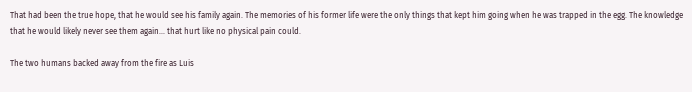That had been the true hope, that he would see his family again. The memories of his former life were the only things that kept him going when he was trapped in the egg. The knowledge that he would likely never see them again... that hurt like no physical pain could.

The two humans backed away from the fire as Luis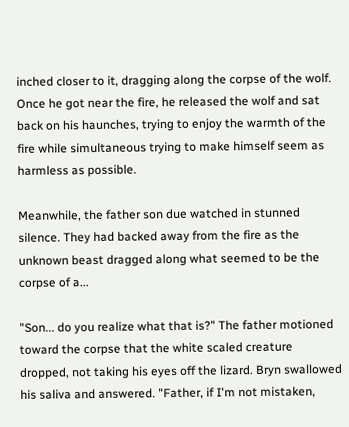inched closer to it, dragging along the corpse of the wolf. Once he got near the fire, he released the wolf and sat back on his haunches, trying to enjoy the warmth of the fire while simultaneous trying to make himself seem as harmless as possible.

Meanwhile, the father son due watched in stunned silence. They had backed away from the fire as the unknown beast dragged along what seemed to be the corpse of a...

"Son... do you realize what that is?" The father motioned toward the corpse that the white scaled creature dropped, not taking his eyes off the lizard. Bryn swallowed his saliva and answered. "Father, if I'm not mistaken,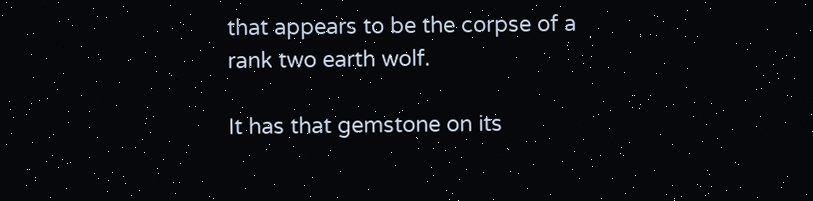that appears to be the corpse of a rank two earth wolf.

It has that gemstone on its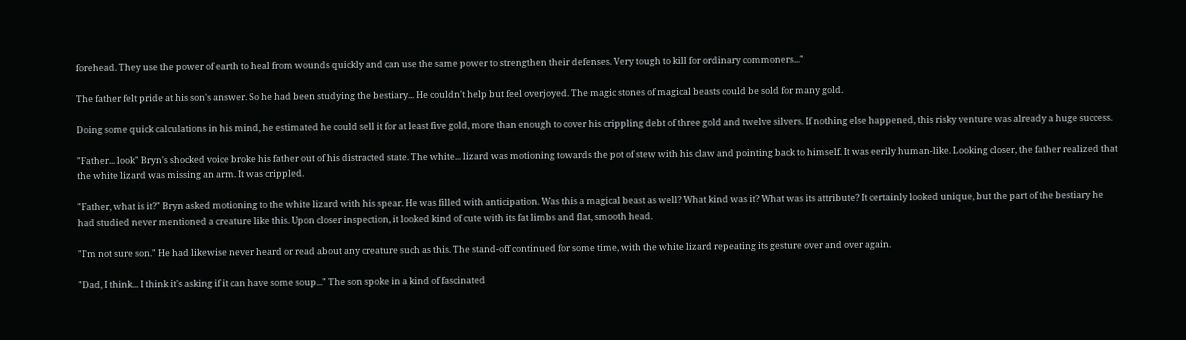forehead. They use the power of earth to heal from wounds quickly and can use the same power to strengthen their defenses. Very tough to kill for ordinary commoners..."

The father felt pride at his son's answer. So he had been studying the bestiary... He couldn't help but feel overjoyed. The magic stones of magical beasts could be sold for many gold.

Doing some quick calculations in his mind, he estimated he could sell it for at least five gold, more than enough to cover his crippling debt of three gold and twelve silvers. If nothing else happened, this risky venture was already a huge success.

"Father... look" Bryn's shocked voice broke his father out of his distracted state. The white... lizard was motioning towards the pot of stew with his claw and pointing back to himself. It was eerily human-like. Looking closer, the father realized that the white lizard was missing an arm. It was crippled.

"Father, what is it?" Bryn asked motioning to the white lizard with his spear. He was filled with anticipation. Was this a magical beast as well? What kind was it? What was its attribute? It certainly looked unique, but the part of the bestiary he had studied never mentioned a creature like this. Upon closer inspection, it looked kind of cute with its fat limbs and flat, smooth head.

"I'm not sure son." He had likewise never heard or read about any creature such as this. The stand-off continued for some time, with the white lizard repeating its gesture over and over again.

"Dad, I think... I think it's asking if it can have some soup..." The son spoke in a kind of fascinated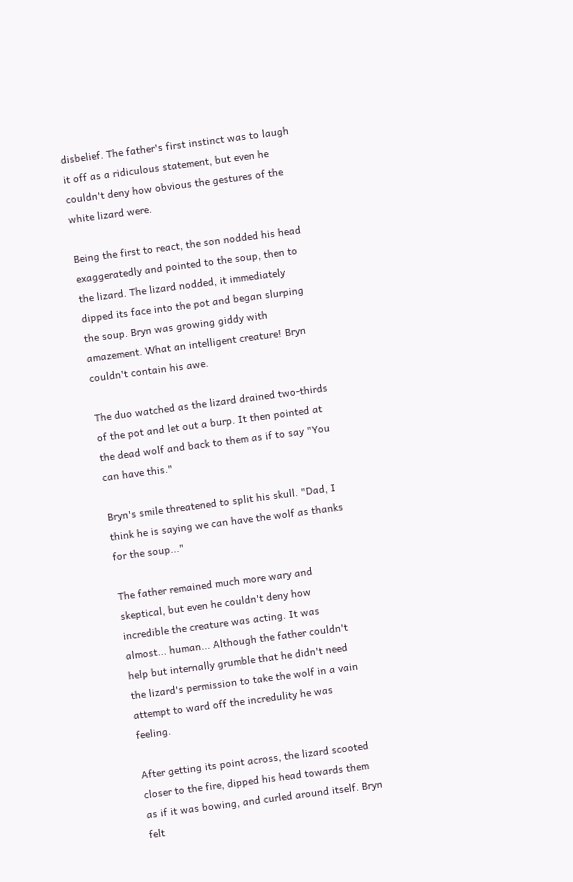disbelief. The father's first instinct was to laugh it off as a ridiculous statement, but even he couldn't deny how obvious the gestures of the white lizard were.

Being the first to react, the son nodded his head exaggeratedly and pointed to the soup, then to the lizard. The lizard nodded, it immediately dipped its face into the pot and began slurping the soup. Bryn was growing giddy with amazement. What an intelligent creature! Bryn couldn't contain his awe.

The duo watched as the lizard drained two-thirds of the pot and let out a burp. It then pointed at the dead wolf and back to them as if to say "You can have this."

Bryn's smile threatened to split his skull. "Dad, I think he is saying we can have the wolf as thanks for the soup..."

The father remained much more wary and skeptical, but even he couldn't deny how incredible the creature was acting. It was almost... human... Although the father couldn't help but internally grumble that he didn't need the lizard's permission to take the wolf in a vain attempt to ward off the incredulity he was feeling.

After getting its point across, the lizard scooted closer to the fire, dipped his head towards them as if it was bowing, and curled around itself. Bryn felt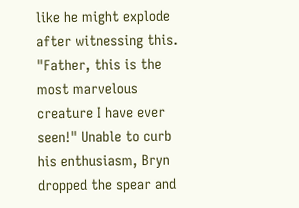like he might explode after witnessing this. "Father, this is the most marvelous creature I have ever seen!" Unable to curb his enthusiasm, Bryn dropped the spear and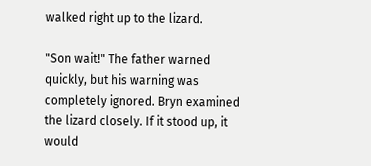walked right up to the lizard.

"Son wait!" The father warned quickly, but his warning was completely ignored. Bryn examined the lizard closely. If it stood up, it would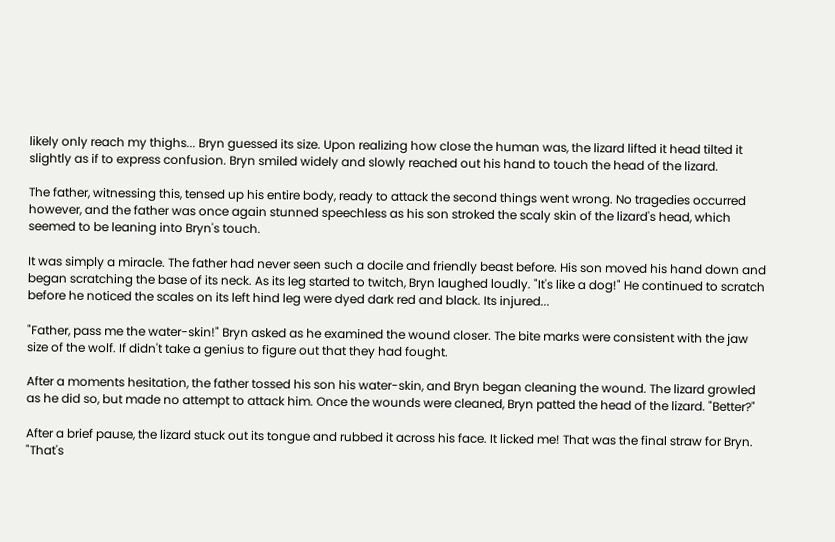likely only reach my thighs... Bryn guessed its size. Upon realizing how close the human was, the lizard lifted it head tilted it slightly as if to express confusion. Bryn smiled widely and slowly reached out his hand to touch the head of the lizard.

The father, witnessing this, tensed up his entire body, ready to attack the second things went wrong. No tragedies occurred however, and the father was once again stunned speechless as his son stroked the scaly skin of the lizard's head, which seemed to be leaning into Bryn's touch.

It was simply a miracle. The father had never seen such a docile and friendly beast before. His son moved his hand down and began scratching the base of its neck. As its leg started to twitch, Bryn laughed loudly. "It's like a dog!" He continued to scratch before he noticed the scales on its left hind leg were dyed dark red and black. Its injured...

"Father, pass me the water-skin!" Bryn asked as he examined the wound closer. The bite marks were consistent with the jaw size of the wolf. If didn't take a genius to figure out that they had fought.

After a moments hesitation, the father tossed his son his water-skin, and Bryn began cleaning the wound. The lizard growled as he did so, but made no attempt to attack him. Once the wounds were cleaned, Bryn patted the head of the lizard. "Better?"

After a brief pause, the lizard stuck out its tongue and rubbed it across his face. It licked me! That was the final straw for Bryn. "That's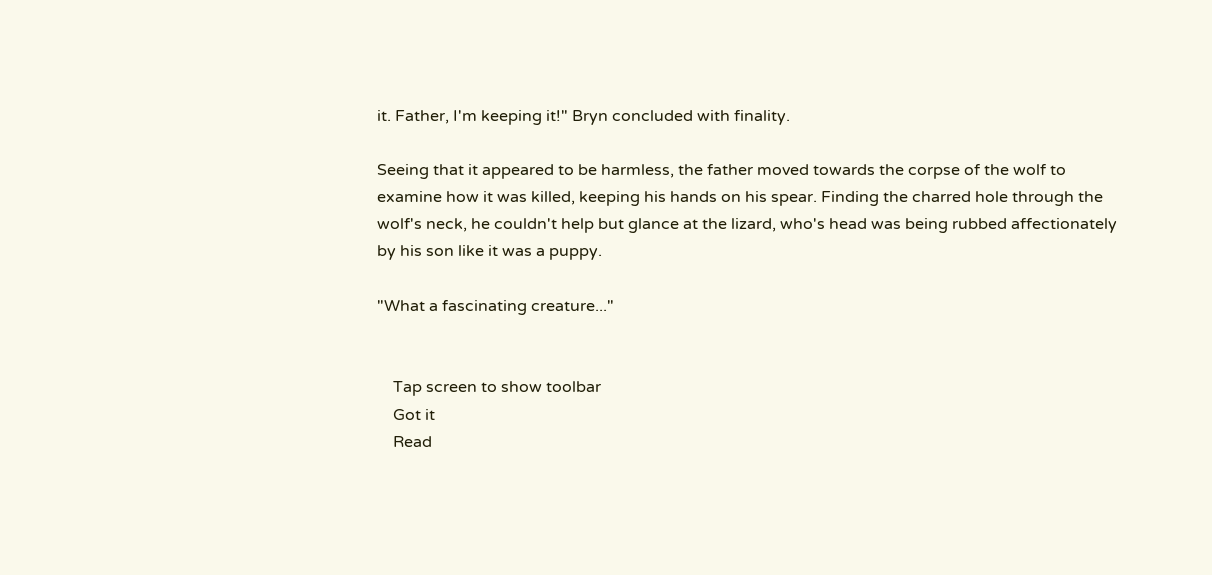it. Father, I'm keeping it!" Bryn concluded with finality.

Seeing that it appeared to be harmless, the father moved towards the corpse of the wolf to examine how it was killed, keeping his hands on his spear. Finding the charred hole through the wolf's neck, he couldn't help but glance at the lizard, who's head was being rubbed affectionately by his son like it was a puppy.

"What a fascinating creature..."


    Tap screen to show toolbar
    Got it
    Read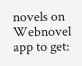novels on Webnovel app to get: